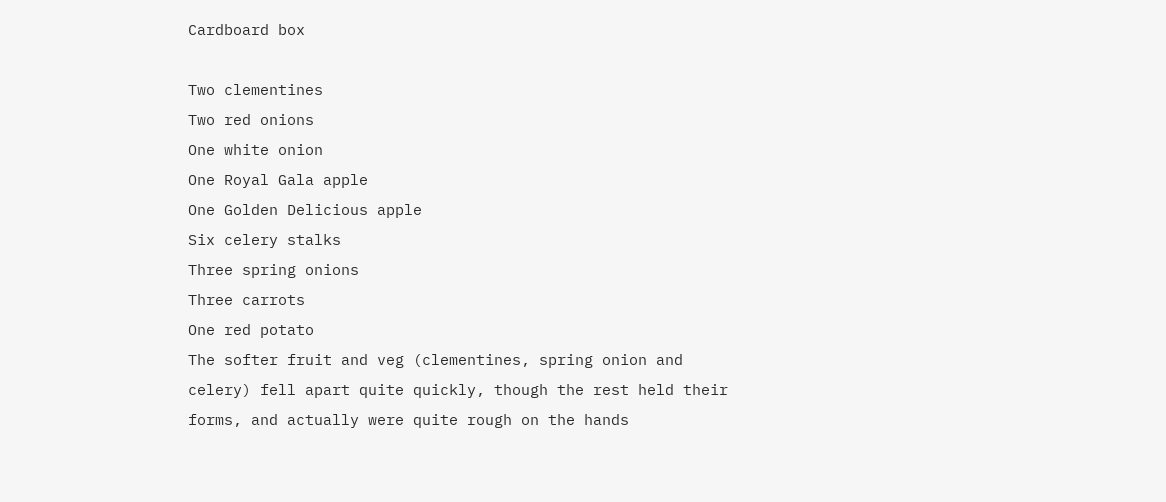Cardboard box

Two clementines
Two red onions
One white onion
One Royal Gala apple
One Golden Delicious apple
Six celery stalks
Three spring onions
Three carrots
One red potato
The softer fruit and veg (clementines, spring onion and celery) fell apart quite quickly, though the rest held their forms, and actually were quite rough on the hands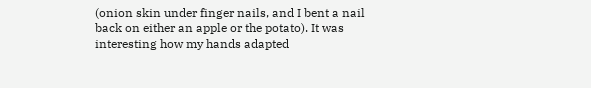(onion skin under finger nails, and I bent a nail back on either an apple or the potato). It was interesting how my hands adapted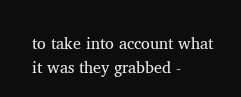to take into account what it was they grabbed -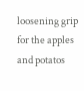loosening grip for the apples and potatos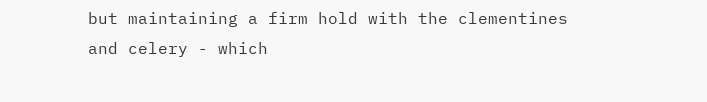but maintaining a firm hold with the clementines and celery - which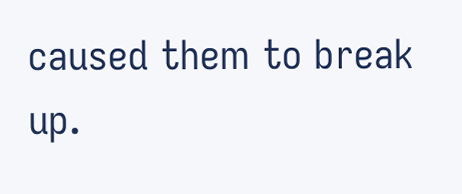caused them to break up.